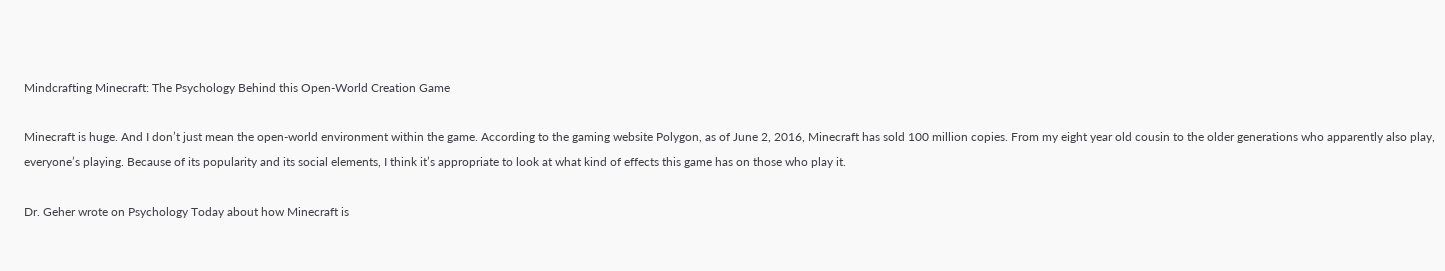Mindcrafting Minecraft: The Psychology Behind this Open-World Creation Game

Minecraft is huge. And I don’t just mean the open-world environment within the game. According to the gaming website Polygon, as of June 2, 2016, Minecraft has sold 100 million copies. From my eight year old cousin to the older generations who apparently also play, everyone’s playing. Because of its popularity and its social elements, I think it’s appropriate to look at what kind of effects this game has on those who play it.

Dr. Geher wrote on Psychology Today about how Minecraft is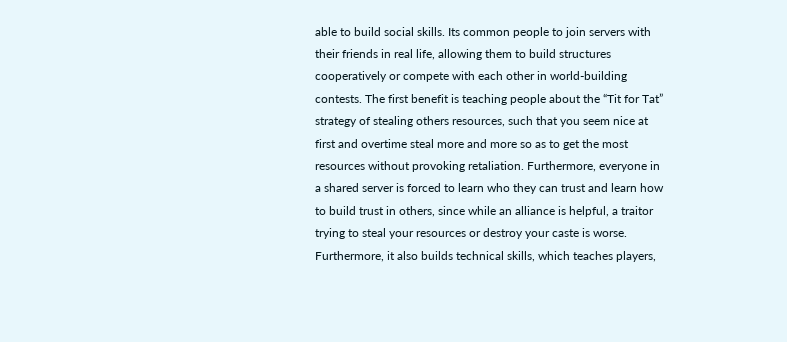able to build social skills. Its common people to join servers with their friends in real life, allowing them to build structures cooperatively or compete with each other in world-building contests. The first benefit is teaching people about the “Tit for Tat” strategy of stealing others resources, such that you seem nice at first and overtime steal more and more so as to get the most resources without provoking retaliation. Furthermore, everyone in a shared server is forced to learn who they can trust and learn how to build trust in others, since while an alliance is helpful, a traitor trying to steal your resources or destroy your caste is worse. Furthermore, it also builds technical skills, which teaches players,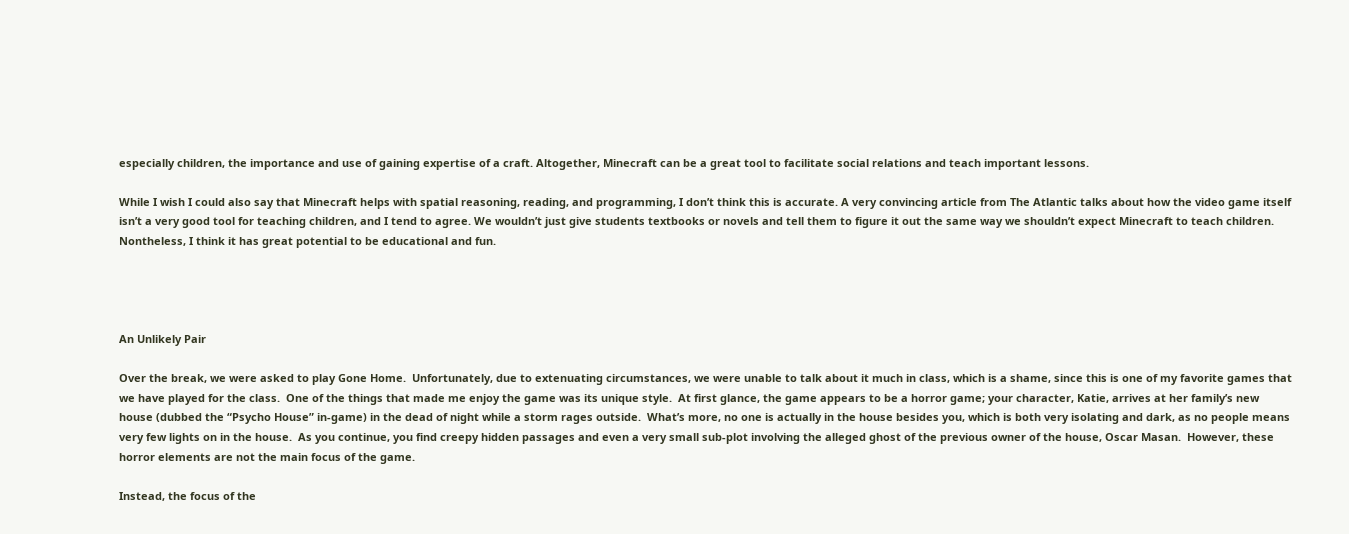especially children, the importance and use of gaining expertise of a craft. Altogether, Minecraft can be a great tool to facilitate social relations and teach important lessons.

While I wish I could also say that Minecraft helps with spatial reasoning, reading, and programming, I don’t think this is accurate. A very convincing article from The Atlantic talks about how the video game itself isn’t a very good tool for teaching children, and I tend to agree. We wouldn’t just give students textbooks or novels and tell them to figure it out the same way we shouldn’t expect Minecraft to teach children. Nontheless, I think it has great potential to be educational and fun.




An Unlikely Pair

Over the break, we were asked to play Gone Home.  Unfortunately, due to extenuating circumstances, we were unable to talk about it much in class, which is a shame, since this is one of my favorite games that we have played for the class.  One of the things that made me enjoy the game was its unique style.  At first glance, the game appears to be a horror game; your character, Katie, arrives at her family’s new house (dubbed the “Psycho House” in-game) in the dead of night while a storm rages outside.  What’s more, no one is actually in the house besides you, which is both very isolating and dark, as no people means very few lights on in the house.  As you continue, you find creepy hidden passages and even a very small sub-plot involving the alleged ghost of the previous owner of the house, Oscar Masan.  However, these horror elements are not the main focus of the game.

Instead, the focus of the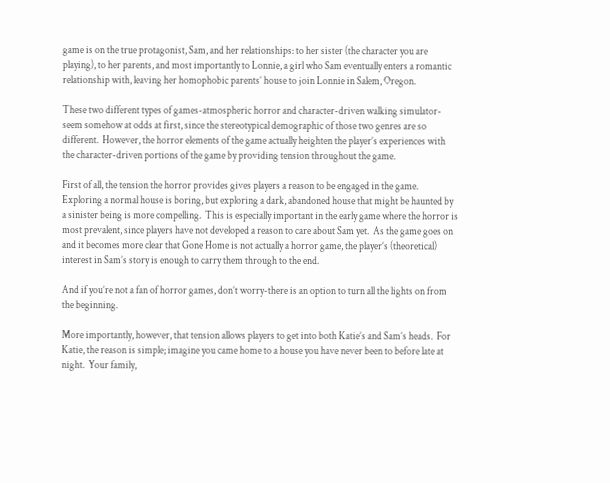game is on the true protagonist, Sam, and her relationships: to her sister (the character you are playing), to her parents, and most importantly to Lonnie, a girl who Sam eventually enters a romantic relationship with, leaving her homophobic parents’ house to join Lonnie in Salem, Oregon.

These two different types of games-atmospheric horror and character-driven walking simulator-seem somehow at odds at first, since the stereotypical demographic of those two genres are so different.  However, the horror elements of the game actually heighten the player’s experiences with the character-driven portions of the game by providing tension throughout the game.

First of all, the tension the horror provides gives players a reason to be engaged in the game.  Exploring a normal house is boring, but exploring a dark, abandoned house that might be haunted by a sinister being is more compelling.  This is especially important in the early game where the horror is most prevalent, since players have not developed a reason to care about Sam yet.  As the game goes on and it becomes more clear that Gone Home is not actually a horror game, the player’s (theoretical) interest in Sam’s story is enough to carry them through to the end.

And if you’re not a fan of horror games, don’t worry-there is an option to turn all the lights on from the beginning.

More importantly, however, that tension allows players to get into both Katie’s and Sam’s heads.  For Katie, the reason is simple; imagine you came home to a house you have never been to before late at night.  Your family,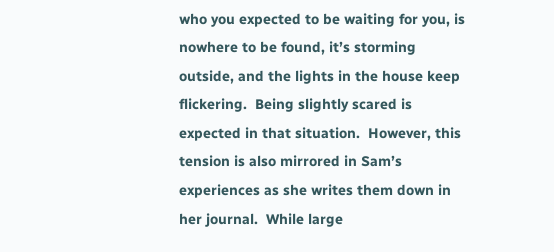who you expected to be waiting for you, is nowhere to be found, it’s storming outside, and the lights in the house keep flickering.  Being slightly scared is expected in that situation.  However, this tension is also mirrored in Sam’s experiences as she writes them down in her journal.  While large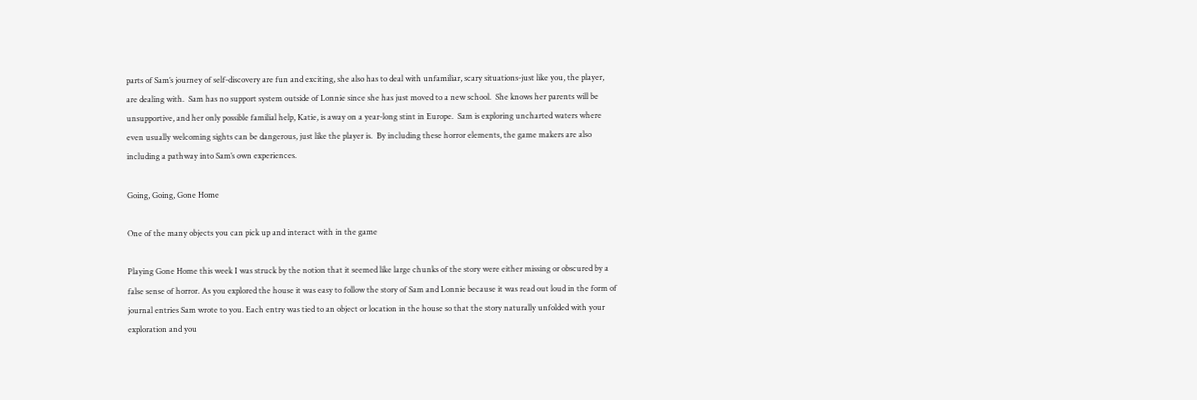parts of Sam’s journey of self-discovery are fun and exciting, she also has to deal with unfamiliar, scary situations-just like you, the player, are dealing with.  Sam has no support system outside of Lonnie since she has just moved to a new school.  She knows her parents will be unsupportive, and her only possible familial help, Katie, is away on a year-long stint in Europe.  Sam is exploring uncharted waters where even usually welcoming sights can be dangerous, just like the player is.  By including these horror elements, the game makers are also including a pathway into Sam’s own experiences.

Going, Going, Gone Home

One of the many objects you can pick up and interact with in the game

Playing Gone Home this week I was struck by the notion that it seemed like large chunks of the story were either missing or obscured by a false sense of horror. As you explored the house it was easy to follow the story of Sam and Lonnie because it was read out loud in the form of journal entries Sam wrote to you. Each entry was tied to an object or location in the house so that the story naturally unfolded with your exploration and you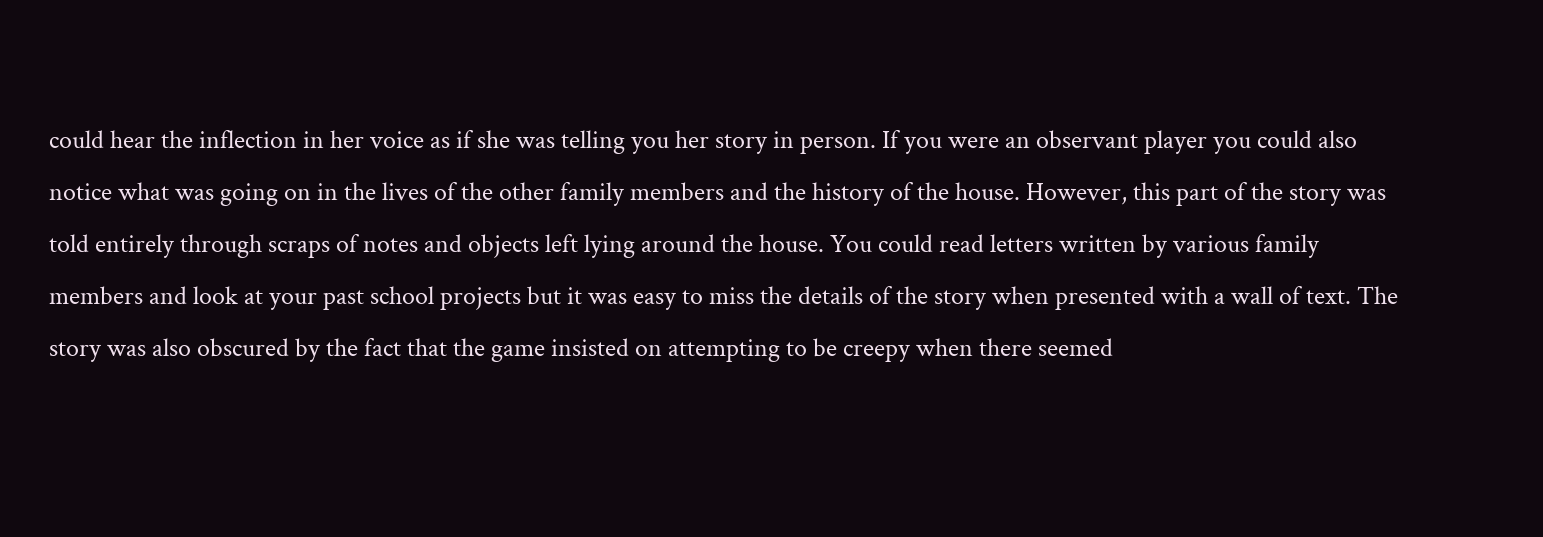could hear the inflection in her voice as if she was telling you her story in person. If you were an observant player you could also notice what was going on in the lives of the other family members and the history of the house. However, this part of the story was told entirely through scraps of notes and objects left lying around the house. You could read letters written by various family members and look at your past school projects but it was easy to miss the details of the story when presented with a wall of text. The story was also obscured by the fact that the game insisted on attempting to be creepy when there seemed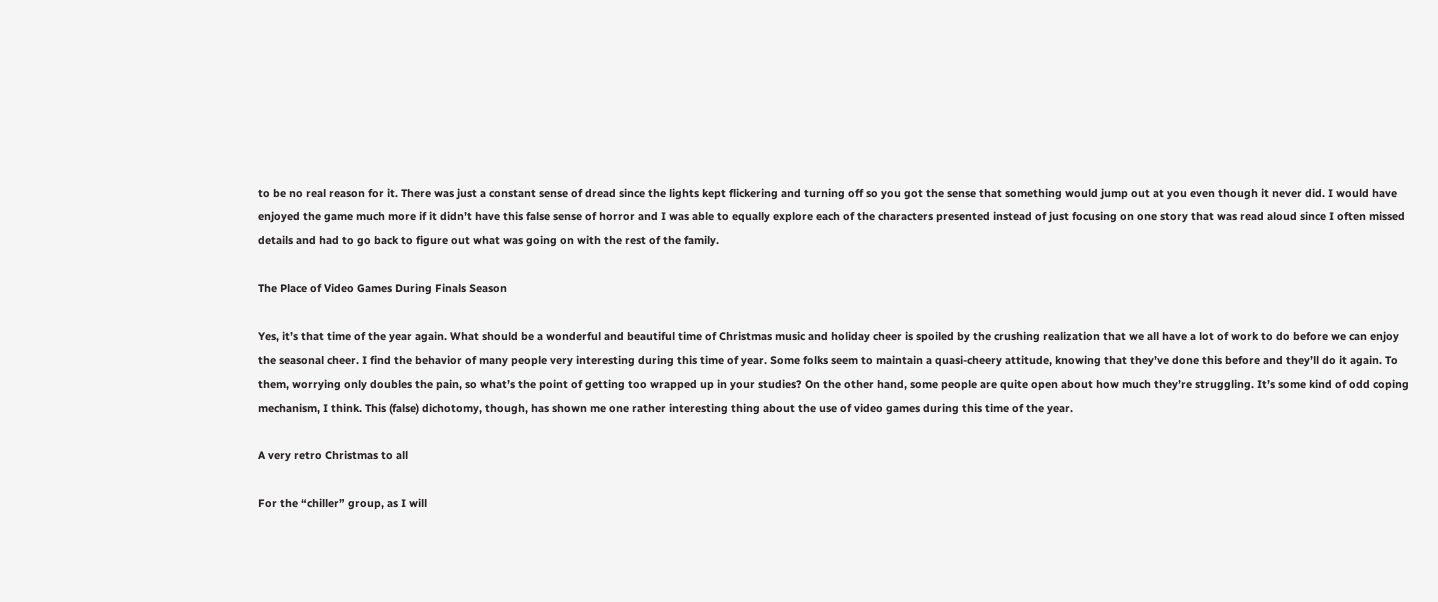to be no real reason for it. There was just a constant sense of dread since the lights kept flickering and turning off so you got the sense that something would jump out at you even though it never did. I would have enjoyed the game much more if it didn’t have this false sense of horror and I was able to equally explore each of the characters presented instead of just focusing on one story that was read aloud since I often missed details and had to go back to figure out what was going on with the rest of the family.

The Place of Video Games During Finals Season

Yes, it’s that time of the year again. What should be a wonderful and beautiful time of Christmas music and holiday cheer is spoiled by the crushing realization that we all have a lot of work to do before we can enjoy the seasonal cheer. I find the behavior of many people very interesting during this time of year. Some folks seem to maintain a quasi-cheery attitude, knowing that they’ve done this before and they’ll do it again. To them, worrying only doubles the pain, so what’s the point of getting too wrapped up in your studies? On the other hand, some people are quite open about how much they’re struggling. It’s some kind of odd coping mechanism, I think. This (false) dichotomy, though, has shown me one rather interesting thing about the use of video games during this time of the year.

A very retro Christmas to all

For the “chiller” group, as I will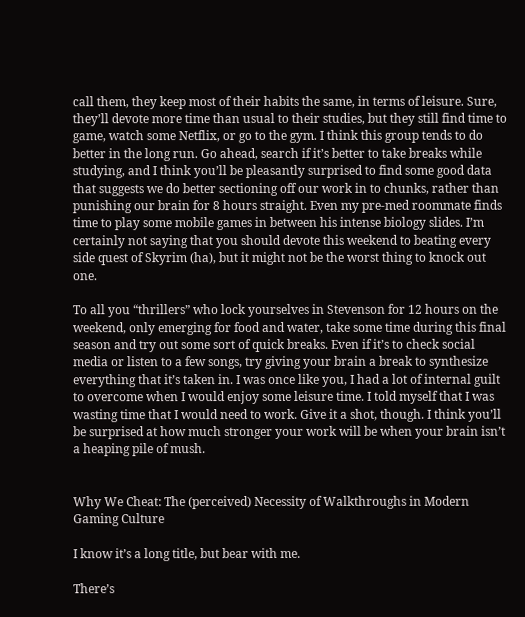call them, they keep most of their habits the same, in terms of leisure. Sure, they’ll devote more time than usual to their studies, but they still find time to game, watch some Netflix, or go to the gym. I think this group tends to do better in the long run. Go ahead, search if it’s better to take breaks while studying, and I think you’ll be pleasantly surprised to find some good data that suggests we do better sectioning off our work in to chunks, rather than punishing our brain for 8 hours straight. Even my pre-med roommate finds time to play some mobile games in between his intense biology slides. I’m certainly not saying that you should devote this weekend to beating every side quest of Skyrim (ha), but it might not be the worst thing to knock out one.

To all you “thrillers” who lock yourselves in Stevenson for 12 hours on the weekend, only emerging for food and water, take some time during this final season and try out some sort of quick breaks. Even if it’s to check social media or listen to a few songs, try giving your brain a break to synthesize everything that it’s taken in. I was once like you, I had a lot of internal guilt to overcome when I would enjoy some leisure time. I told myself that I was wasting time that I would need to work. Give it a shot, though. I think you’ll be surprised at how much stronger your work will be when your brain isn’t a heaping pile of mush.


Why We Cheat: The (perceived) Necessity of Walkthroughs in Modern Gaming Culture

I know it’s a long title, but bear with me.

There’s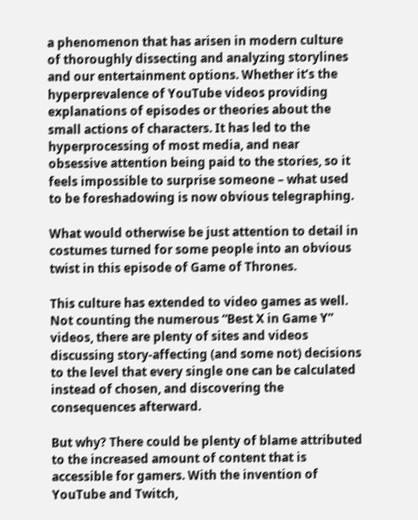a phenomenon that has arisen in modern culture of thoroughly dissecting and analyzing storylines and our entertainment options. Whether it’s the hyperprevalence of YouTube videos providing explanations of episodes or theories about the small actions of characters. It has led to the hyperprocessing of most media, and near obsessive attention being paid to the stories, so it feels impossible to surprise someone – what used to be foreshadowing is now obvious telegraphing.

What would otherwise be just attention to detail in costumes turned for some people into an obvious twist in this episode of Game of Thrones.

This culture has extended to video games as well. Not counting the numerous “Best X in Game Y” videos, there are plenty of sites and videos discussing story-affecting (and some not) decisions to the level that every single one can be calculated instead of chosen, and discovering the consequences afterward.

But why? There could be plenty of blame attributed to the increased amount of content that is accessible for gamers. With the invention of YouTube and Twitch,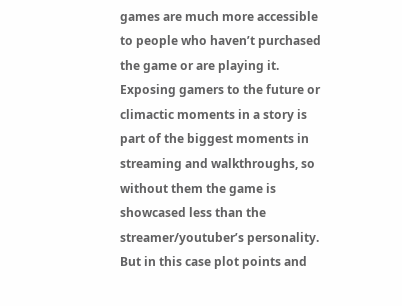games are much more accessible to people who haven’t purchased the game or are playing it. Exposing gamers to the future or climactic moments in a story is part of the biggest moments in streaming and walkthroughs, so without them the game is showcased less than the streamer/youtuber’s personality. But in this case plot points and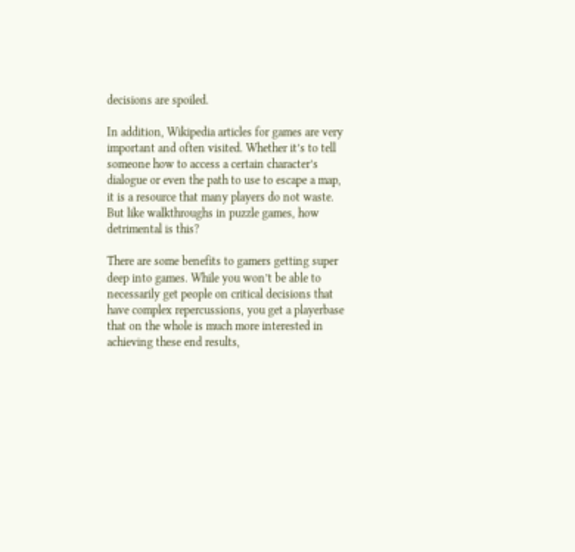decisions are spoiled.

In addition, Wikipedia articles for games are very important and often visited. Whether it’s to tell someone how to access a certain character’s dialogue or even the path to use to escape a map, it is a resource that many players do not waste. But like walkthroughs in puzzle games, how detrimental is this?

There are some benefits to gamers getting super deep into games. While you won’t be able to necessarily get people on critical decisions that have complex repercussions, you get a playerbase that on the whole is much more interested in achieving these end results,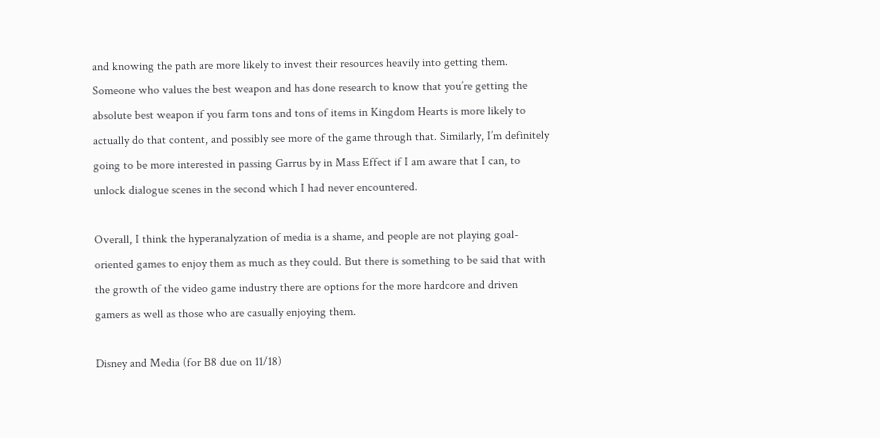and knowing the path are more likely to invest their resources heavily into getting them. Someone who values the best weapon and has done research to know that you’re getting the absolute best weapon if you farm tons and tons of items in Kingdom Hearts is more likely to actually do that content, and possibly see more of the game through that. Similarly, I’m definitely going to be more interested in passing Garrus by in Mass Effect if I am aware that I can, to unlock dialogue scenes in the second which I had never encountered.

Overall, I think the hyperanalyzation of media is a shame, and people are not playing goal-oriented games to enjoy them as much as they could. But there is something to be said that with the growth of the video game industry there are options for the more hardcore and driven gamers as well as those who are casually enjoying them.

Disney and Media (for B8 due on 11/18)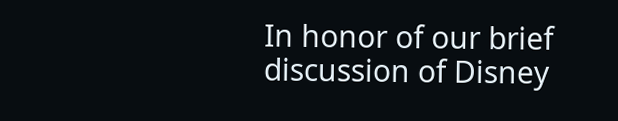In honor of our brief discussion of Disney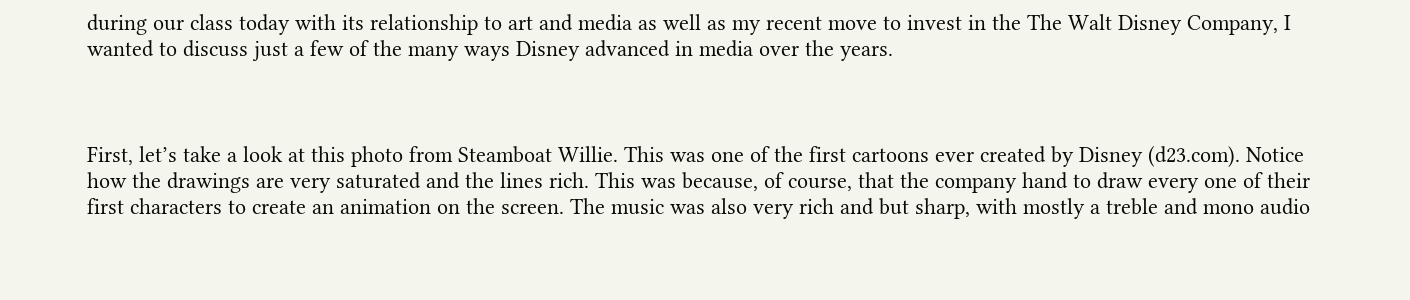during our class today with its relationship to art and media as well as my recent move to invest in the The Walt Disney Company, I wanted to discuss just a few of the many ways Disney advanced in media over the years.



First, let’s take a look at this photo from Steamboat Willie. This was one of the first cartoons ever created by Disney (d23.com). Notice how the drawings are very saturated and the lines rich. This was because, of course, that the company hand to draw every one of their first characters to create an animation on the screen. The music was also very rich and but sharp, with mostly a treble and mono audio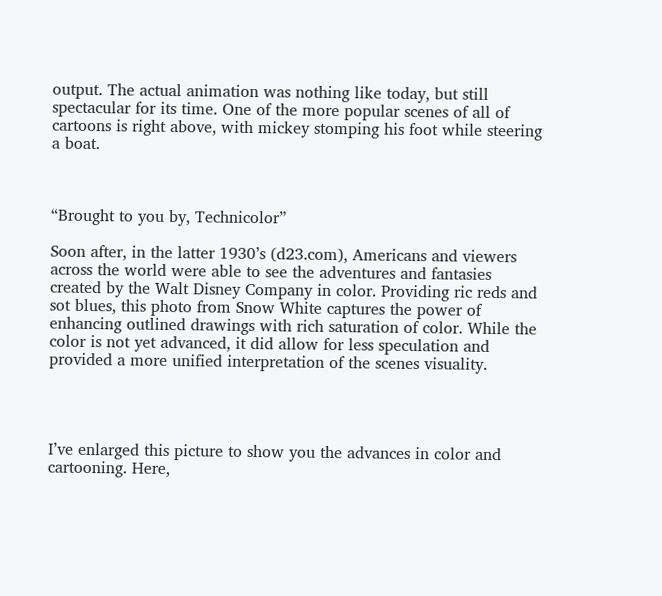output. The actual animation was nothing like today, but still spectacular for its time. One of the more popular scenes of all of cartoons is right above, with mickey stomping his foot while steering a boat.



“Brought to you by, Technicolor”

Soon after, in the latter 1930’s (d23.com), Americans and viewers across the world were able to see the adventures and fantasies created by the Walt Disney Company in color. Providing ric reds and sot blues, this photo from Snow White captures the power of enhancing outlined drawings with rich saturation of color. While the color is not yet advanced, it did allow for less speculation and provided a more unified interpretation of the scenes visuality.




I’ve enlarged this picture to show you the advances in color and cartooning. Here,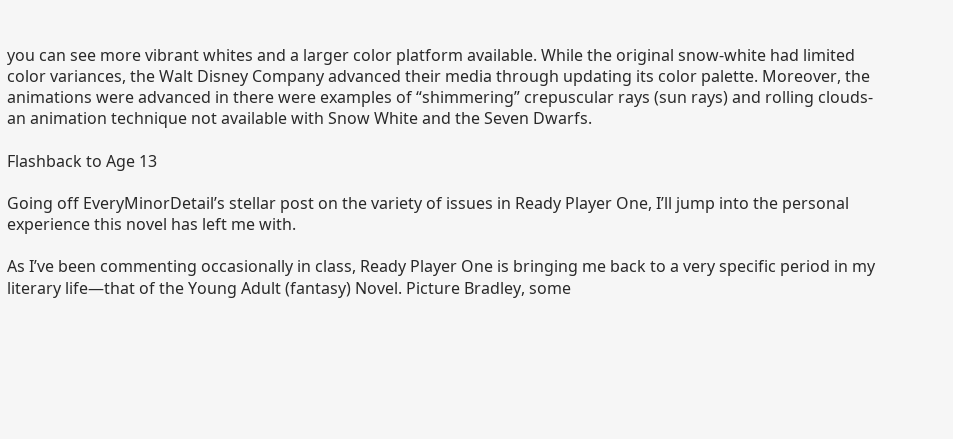you can see more vibrant whites and a larger color platform available. While the original snow-white had limited color variances, the Walt Disney Company advanced their media through updating its color palette. Moreover, the animations were advanced in there were examples of “shimmering” crepuscular rays (sun rays) and rolling clouds- an animation technique not available with Snow White and the Seven Dwarfs.

Flashback to Age 13

Going off EveryMinorDetail’s stellar post on the variety of issues in Ready Player One, I’ll jump into the personal experience this novel has left me with.

As I’ve been commenting occasionally in class, Ready Player One is bringing me back to a very specific period in my literary life—that of the Young Adult (fantasy) Novel. Picture Bradley, some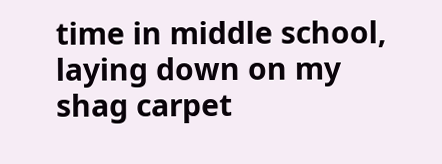time in middle school, laying down on my shag carpet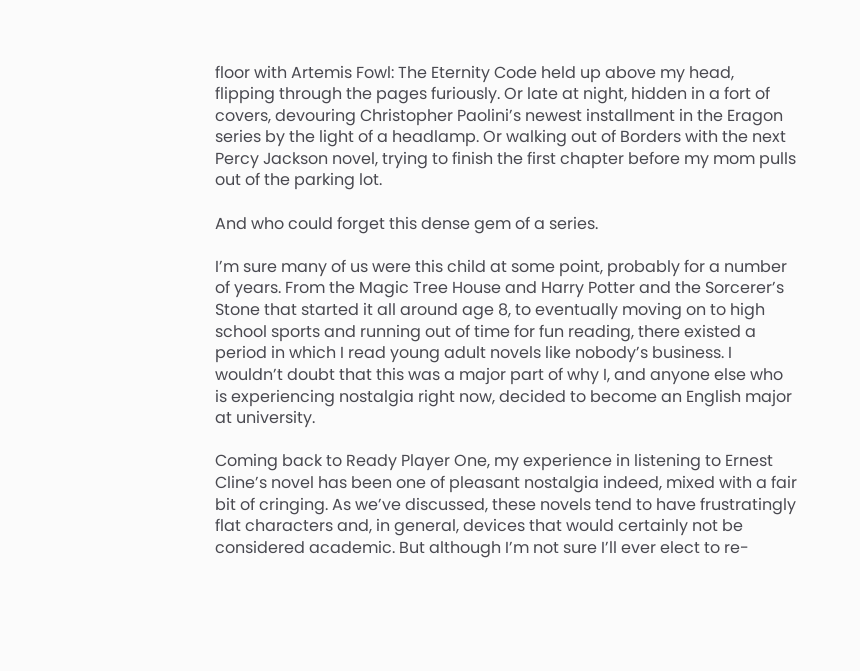floor with Artemis Fowl: The Eternity Code held up above my head, flipping through the pages furiously. Or late at night, hidden in a fort of covers, devouring Christopher Paolini’s newest installment in the Eragon series by the light of a headlamp. Or walking out of Borders with the next Percy Jackson novel, trying to finish the first chapter before my mom pulls out of the parking lot.

And who could forget this dense gem of a series.

I’m sure many of us were this child at some point, probably for a number of years. From the Magic Tree House and Harry Potter and the Sorcerer’s Stone that started it all around age 8, to eventually moving on to high school sports and running out of time for fun reading, there existed a period in which I read young adult novels like nobody’s business. I wouldn’t doubt that this was a major part of why I, and anyone else who is experiencing nostalgia right now, decided to become an English major at university.

Coming back to Ready Player One, my experience in listening to Ernest Cline’s novel has been one of pleasant nostalgia indeed, mixed with a fair bit of cringing. As we’ve discussed, these novels tend to have frustratingly flat characters and, in general, devices that would certainly not be considered academic. But although I’m not sure I’ll ever elect to re-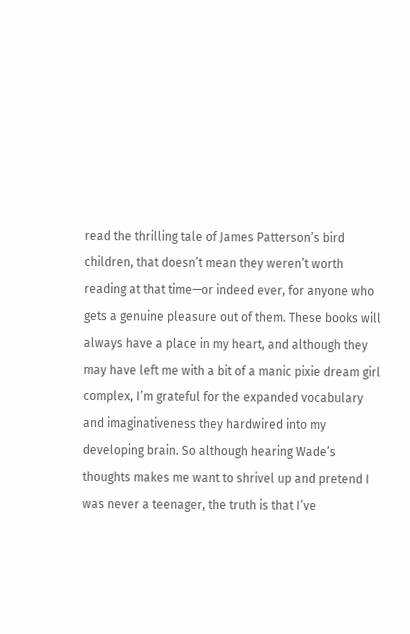read the thrilling tale of James Patterson’s bird children, that doesn’t mean they weren’t worth reading at that time—or indeed ever, for anyone who gets a genuine pleasure out of them. These books will always have a place in my heart, and although they may have left me with a bit of a manic pixie dream girl complex, I’m grateful for the expanded vocabulary and imaginativeness they hardwired into my developing brain. So although hearing Wade’s thoughts makes me want to shrivel up and pretend I was never a teenager, the truth is that I’ve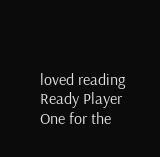loved reading Ready Player One for the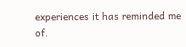experiences it has reminded me of.